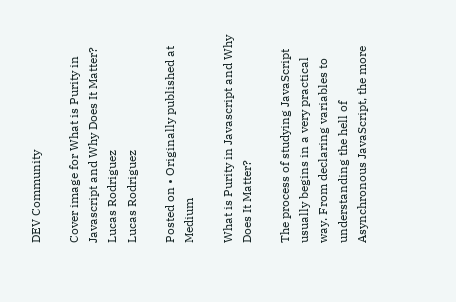DEV Community

Cover image for What is Purity in Javascript and Why Does It Matter?
Lucas Rodriguez
Lucas Rodriguez

Posted on • Originally published at Medium

What is Purity in Javascript and Why Does It Matter?

The process of studying JavaScript usually begins in a very practical way. From declaring variables to understanding the hell of Asynchronous JavaScript, the more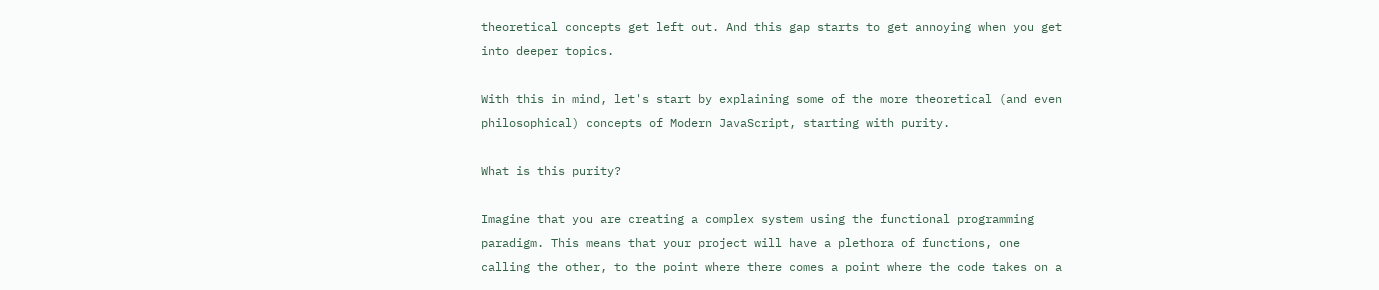theoretical concepts get left out. And this gap starts to get annoying when you get into deeper topics.

With this in mind, let's start by explaining some of the more theoretical (and even philosophical) concepts of Modern JavaScript, starting with purity.

What is this purity?

Imagine that you are creating a complex system using the functional programming paradigm. This means that your project will have a plethora of functions, one calling the other, to the point where there comes a point where the code takes on a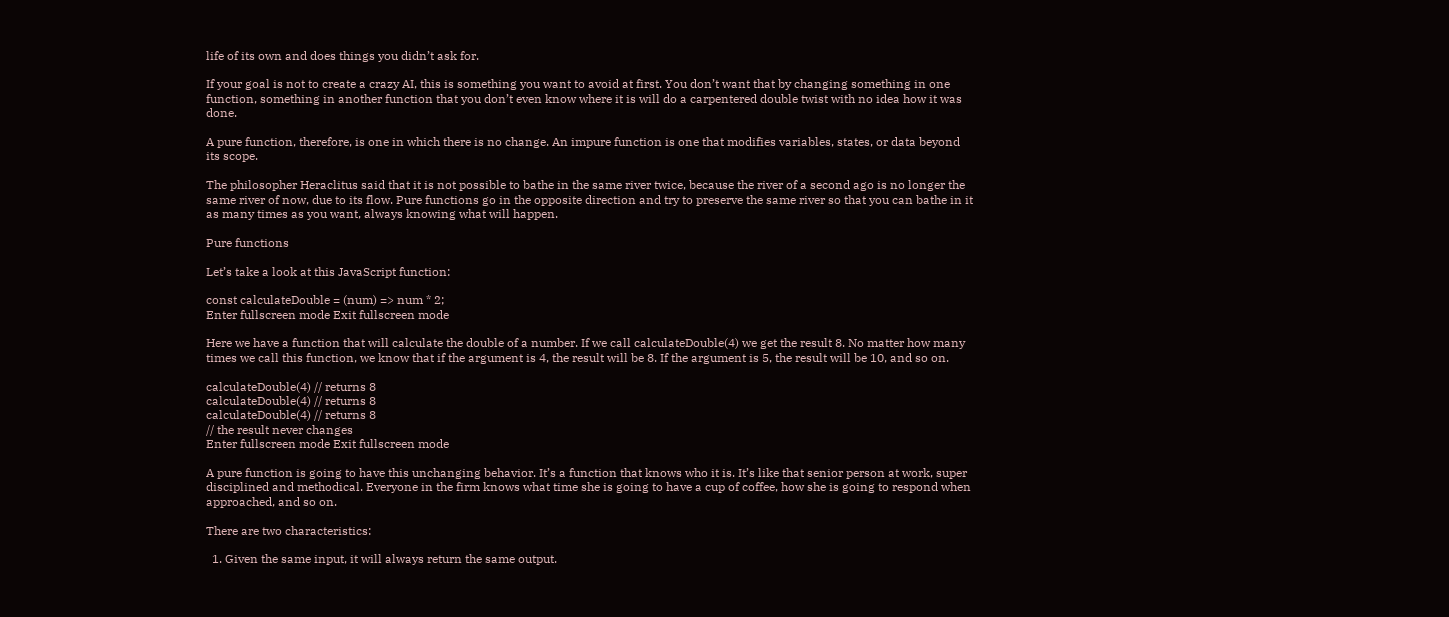life of its own and does things you didn’t ask for.

If your goal is not to create a crazy AI, this is something you want to avoid at first. You don’t want that by changing something in one function, something in another function that you don’t even know where it is will do a carpentered double twist with no idea how it was done.

A pure function, therefore, is one in which there is no change. An impure function is one that modifies variables, states, or data beyond its scope.

The philosopher Heraclitus said that it is not possible to bathe in the same river twice, because the river of a second ago is no longer the same river of now, due to its flow. Pure functions go in the opposite direction and try to preserve the same river so that you can bathe in it as many times as you want, always knowing what will happen.

Pure functions

Let’s take a look at this JavaScript function:

const calculateDouble = (num) => num * 2;
Enter fullscreen mode Exit fullscreen mode

Here we have a function that will calculate the double of a number. If we call calculateDouble(4) we get the result 8. No matter how many times we call this function, we know that if the argument is 4, the result will be 8. If the argument is 5, the result will be 10, and so on.

calculateDouble(4) // returns 8
calculateDouble(4) // returns 8
calculateDouble(4) // returns 8
// the result never changes
Enter fullscreen mode Exit fullscreen mode

A pure function is going to have this unchanging behavior. It’s a function that knows who it is. It’s like that senior person at work, super disciplined and methodical. Everyone in the firm knows what time she is going to have a cup of coffee, how she is going to respond when approached, and so on.

There are two characteristics:

  1. Given the same input, it will always return the same output.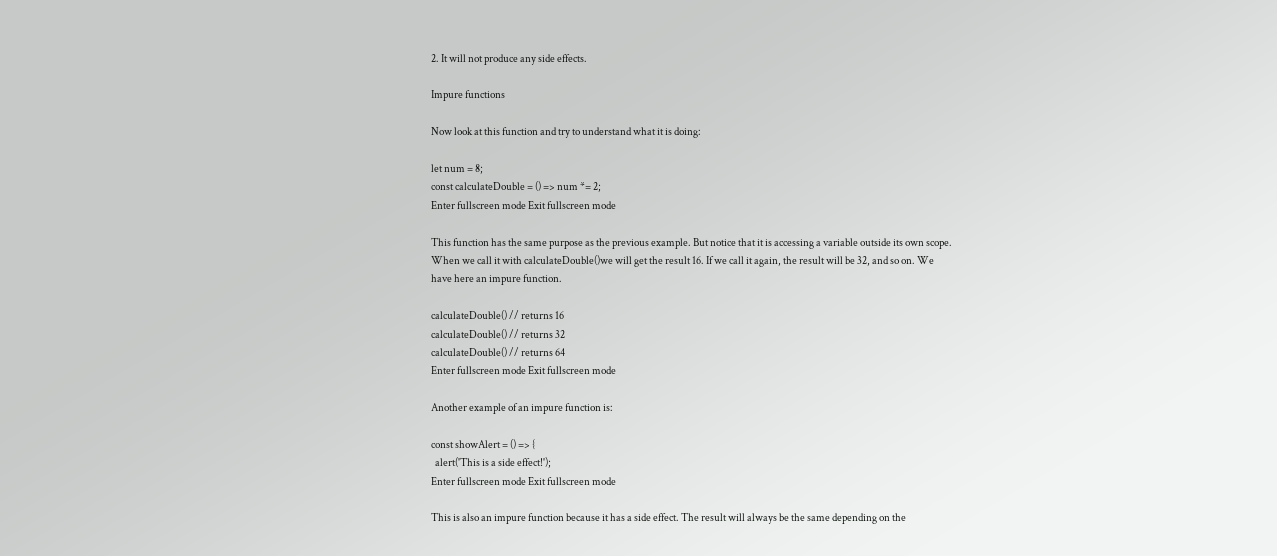2. It will not produce any side effects.

Impure functions

Now look at this function and try to understand what it is doing:

let num = 8;
const calculateDouble = () => num *= 2;
Enter fullscreen mode Exit fullscreen mode

This function has the same purpose as the previous example. But notice that it is accessing a variable outside its own scope. When we call it with calculateDouble()we will get the result 16. If we call it again, the result will be 32, and so on. We have here an impure function.

calculateDouble() // returns 16
calculateDouble() // returns 32
calculateDouble() // returns 64
Enter fullscreen mode Exit fullscreen mode

Another example of an impure function is:

const showAlert = () => {
  alert('This is a side effect!');
Enter fullscreen mode Exit fullscreen mode

This is also an impure function because it has a side effect. The result will always be the same depending on the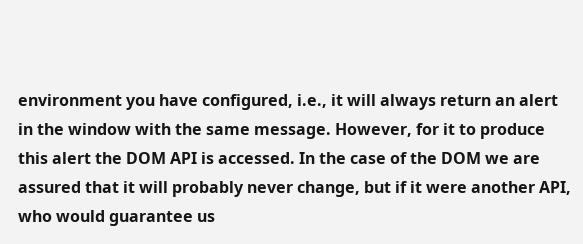environment you have configured, i.e., it will always return an alert in the window with the same message. However, for it to produce this alert the DOM API is accessed. In the case of the DOM we are assured that it will probably never change, but if it were another API, who would guarantee us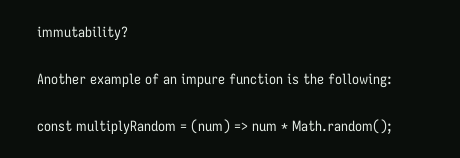immutability?

Another example of an impure function is the following:

const multiplyRandom = (num) => num * Math.random();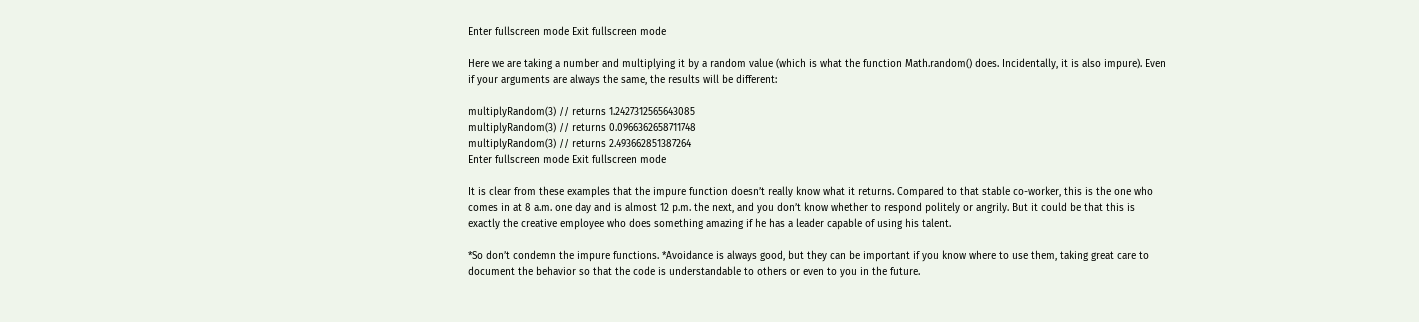Enter fullscreen mode Exit fullscreen mode

Here we are taking a number and multiplying it by a random value (which is what the function Math.random() does. Incidentally, it is also impure). Even if your arguments are always the same, the results will be different:

multiplyRandom(3) // returns 1.2427312565643085
multiplyRandom(3) // returns 0.0966362658711748
multiplyRandom(3) // returns 2.493662851387264
Enter fullscreen mode Exit fullscreen mode

It is clear from these examples that the impure function doesn’t really know what it returns. Compared to that stable co-worker, this is the one who comes in at 8 a.m. one day and is almost 12 p.m. the next, and you don’t know whether to respond politely or angrily. But it could be that this is exactly the creative employee who does something amazing if he has a leader capable of using his talent.

*So don’t condemn the impure functions. *Avoidance is always good, but they can be important if you know where to use them, taking great care to document the behavior so that the code is understandable to others or even to you in the future.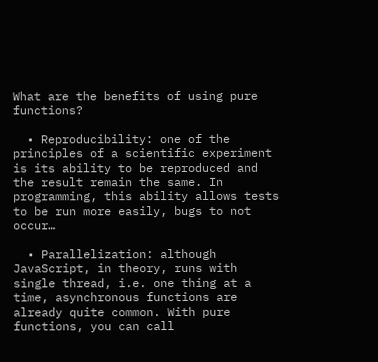What are the benefits of using pure functions?

  • Reproducibility: one of the principles of a scientific experiment is its ability to be reproduced and the result remain the same. In programming, this ability allows tests to be run more easily, bugs to not occur…

  • Parallelization: although JavaScript, in theory, runs with single thread, i.e. one thing at a time, asynchronous functions are already quite common. With pure functions, you can call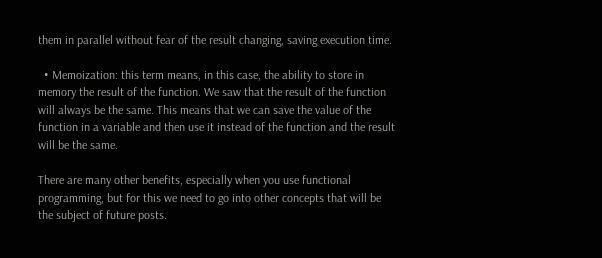them in parallel without fear of the result changing, saving execution time.

  • Memoization: this term means, in this case, the ability to store in memory the result of the function. We saw that the result of the function will always be the same. This means that we can save the value of the function in a variable and then use it instead of the function and the result will be the same.

There are many other benefits, especially when you use functional programming, but for this we need to go into other concepts that will be the subject of future posts.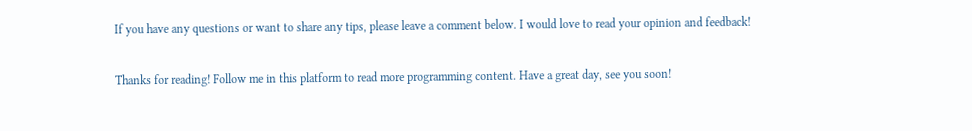If you have any questions or want to share any tips, please leave a comment below. I would love to read your opinion and feedback!

Thanks for reading! Follow me in this platform to read more programming content. Have a great day, see you soon!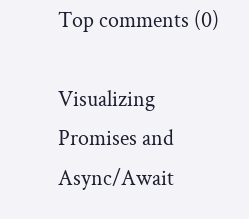Top comments (0)

Visualizing Promises and Async/Await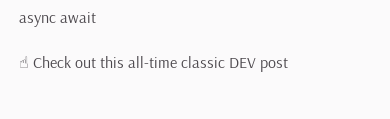async await

☝ Check out this all-time classic DEV post